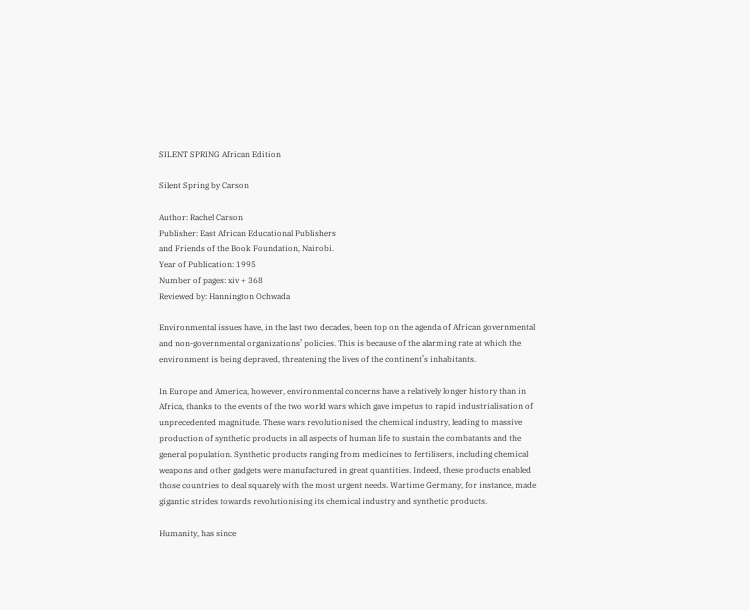SILENT SPRING African Edition

Silent Spring by Carson

Author: Rachel Carson
Publisher: East African Educational Publishers
and Friends of the Book Foundation, Nairobi.
Year of Publication: 1995
Number of pages: xiv + 368
Reviewed by: Hannington Ochwada

Environmental issues have, in the last two decades, been top on the agenda of African governmental and non-governmental organizations’ policies. This is because of the alarming rate at which the environment is being depraved, threatening the lives of the continent’s inhabitants.

In Europe and America, however, environmental concerns have a relatively longer history than in Africa, thanks to the events of the two world wars which gave impetus to rapid industrialisation of unprecedented magnitude. These wars revolutionised the chemical industry, leading to massive production of synthetic products in all aspects of human life to sustain the combatants and the general population. Synthetic products ranging from medicines to fertilisers, including chemical weapons and other gadgets were manufactured in great quantities. Indeed, these products enabled those countries to deal squarely with the most urgent needs. Wartime Germany, for instance, made gigantic strides towards revolutionising its chemical industry and synthetic products.

Humanity, has since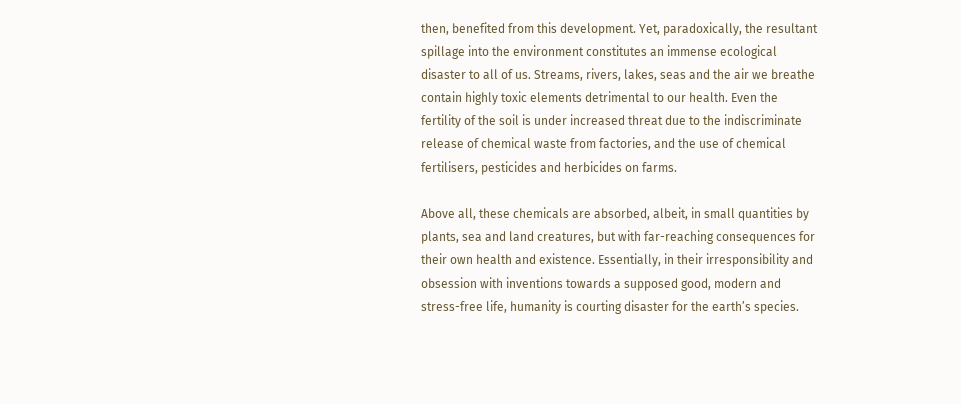then, benefited from this development. Yet, paradoxically, the resultant spillage into the environment constitutes an immense ecological disaster to all of us. Streams, rivers, lakes, seas and the air we breathe contain highly toxic elements detrimental to our health. Even the fertility of the soil is under increased threat due to the indiscriminate release of chemical waste from factories, and the use of chemical fertilisers, pesticides and herbicides on farms.

Above all, these chemicals are absorbed, albeit, in small quantities by plants, sea and land creatures, but with far-reaching consequences for their own health and existence. Essentially, in their irresponsibility and obsession with inventions towards a supposed good, modern and stress-free life, humanity is courting disaster for the earth’s species.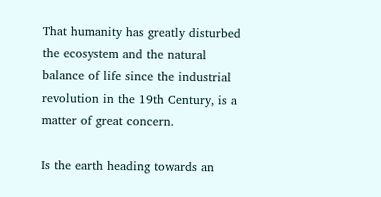That humanity has greatly disturbed the ecosystem and the natural balance of life since the industrial revolution in the 19th Century, is a matter of great concern.

Is the earth heading towards an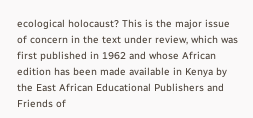ecological holocaust? This is the major issue of concern in the text under review, which was first published in 1962 and whose African edition has been made available in Kenya by the East African Educational Publishers and Friends of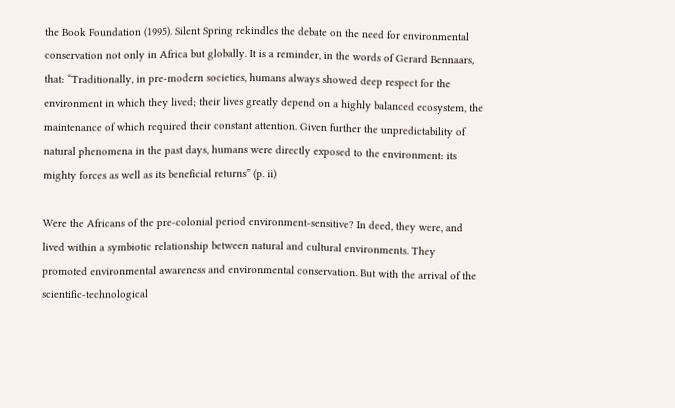the Book Foundation (1995). Silent Spring rekindles the debate on the need for environmental conservation not only in Africa but globally. It is a reminder, in the words of Gerard Bennaars, that: “Traditionally, in pre-modern societies, humans always showed deep respect for the environment in which they lived; their lives greatly depend on a highly balanced ecosystem, the maintenance of which required their constant attention. Given further the unpredictability of natural phenomena in the past days, humans were directly exposed to the environment: its mighty forces as well as its beneficial returns” (p. ii)

Were the Africans of the pre-colonial period environment-sensitive? In deed, they were, and lived within a symbiotic relationship between natural and cultural environments. They promoted environmental awareness and environmental conservation. But with the arrival of the scientific-technological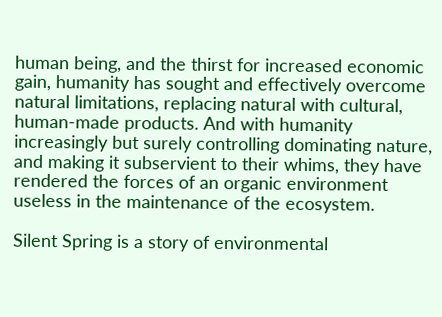human being, and the thirst for increased economic gain, humanity has sought and effectively overcome natural limitations, replacing natural with cultural, human-made products. And with humanity increasingly but surely controlling dominating nature, and making it subservient to their whims, they have rendered the forces of an organic environment useless in the maintenance of the ecosystem.

Silent Spring is a story of environmental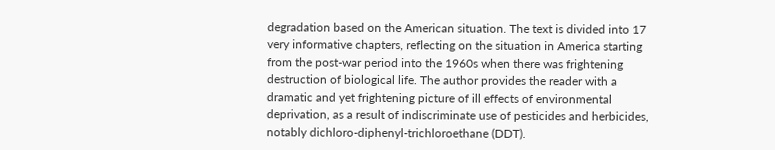degradation based on the American situation. The text is divided into 17 very informative chapters, reflecting on the situation in America starting from the post-war period into the 1960s when there was frightening destruction of biological life. The author provides the reader with a dramatic and yet frightening picture of ill effects of environmental deprivation, as a result of indiscriminate use of pesticides and herbicides, notably dichloro-diphenyl-trichloroethane (DDT).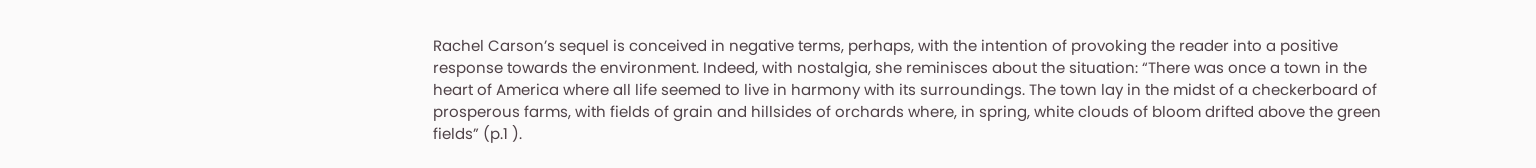Rachel Carson’s sequel is conceived in negative terms, perhaps, with the intention of provoking the reader into a positive response towards the environment. Indeed, with nostalgia, she reminisces about the situation: “There was once a town in the heart of America where all life seemed to live in harmony with its surroundings. The town lay in the midst of a checkerboard of prosperous farms, with fields of grain and hillsides of orchards where, in spring, white clouds of bloom drifted above the green fields” (p.1 ).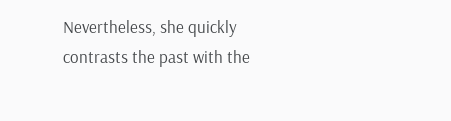Nevertheless, she quickly contrasts the past with the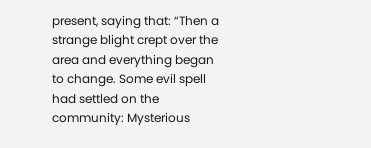present, saying that: “Then a strange blight crept over the area and everything began to change. Some evil spell had settled on the community: Mysterious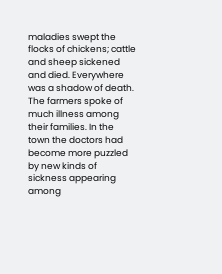maladies swept the flocks of chickens; cattle and sheep sickened and died. Everywhere was a shadow of death. The farmers spoke of much illness among their families. In the town the doctors had become more puzzled by new kinds of sickness appearing among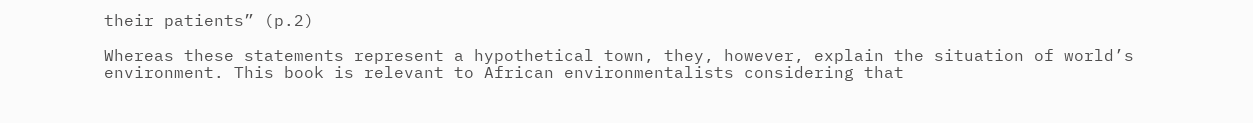their patients” (p.2)

Whereas these statements represent a hypothetical town, they, however, explain the situation of world’s environment. This book is relevant to African environmentalists considering that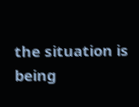the situation is being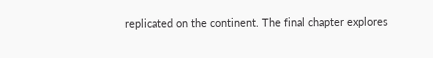replicated on the continent. The final chapter explores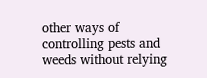other ways of controlling pests and weeds without relying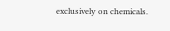exclusively on chemicals.